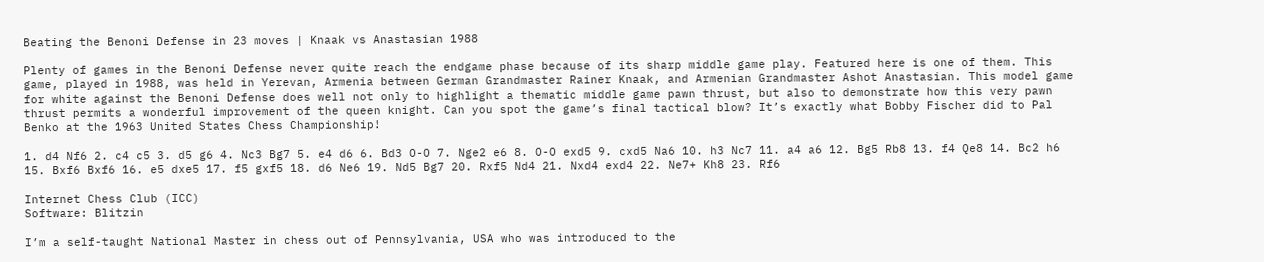Beating the Benoni Defense in 23 moves | Knaak vs Anastasian 1988

Plenty of games in the Benoni Defense never quite reach the endgame phase because of its sharp middle game play. Featured here is one of them. This game, played in 1988, was held in Yerevan, Armenia between German Grandmaster Rainer Knaak, and Armenian Grandmaster Ashot Anastasian. This model game for white against the Benoni Defense does well not only to highlight a thematic middle game pawn thrust, but also to demonstrate how this very pawn thrust permits a wonderful improvement of the queen knight. Can you spot the game’s final tactical blow? It’s exactly what Bobby Fischer did to Pal Benko at the 1963 United States Chess Championship!

1. d4 Nf6 2. c4 c5 3. d5 g6 4. Nc3 Bg7 5. e4 d6 6. Bd3 O-O 7. Nge2 e6 8. O-O exd5 9. cxd5 Na6 10. h3 Nc7 11. a4 a6 12. Bg5 Rb8 13. f4 Qe8 14. Bc2 h6 15. Bxf6 Bxf6 16. e5 dxe5 17. f5 gxf5 18. d6 Ne6 19. Nd5 Bg7 20. Rxf5 Nd4 21. Nxd4 exd4 22. Ne7+ Kh8 23. Rf6

Internet Chess Club (ICC)
Software: Blitzin

I’m a self-taught National Master in chess out of Pennsylvania, USA who was introduced to the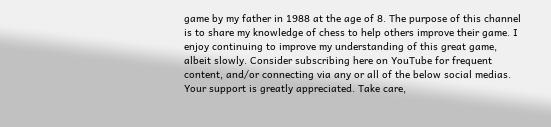game by my father in 1988 at the age of 8. The purpose of this channel is to share my knowledge of chess to help others improve their game. I enjoy continuing to improve my understanding of this great game, albeit slowly. Consider subscribing here on YouTube for frequent content, and/or connecting via any or all of the below social medias. Your support is greatly appreciated. Take care,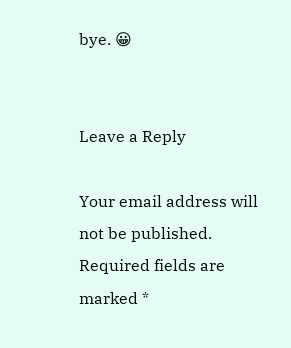bye. 😀


Leave a Reply

Your email address will not be published. Required fields are marked *